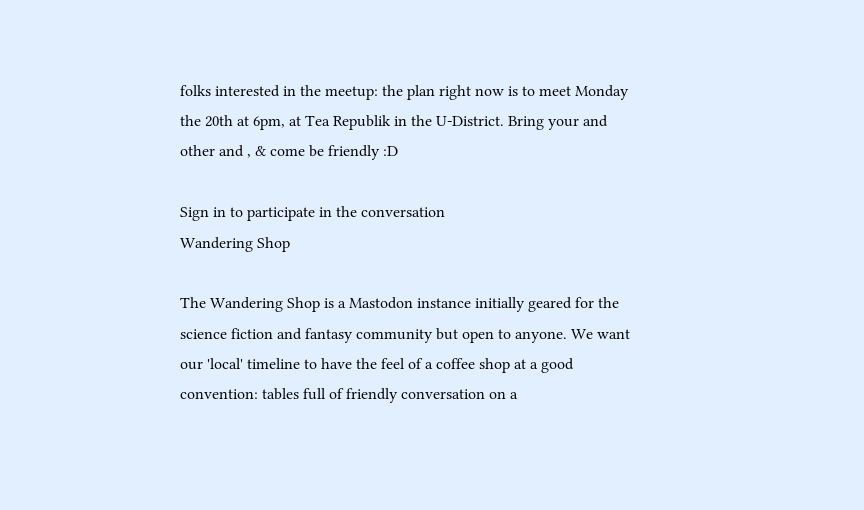folks interested in the meetup: the plan right now is to meet Monday the 20th at 6pm, at Tea Republik in the U-District. Bring your and other and , & come be friendly :D

Sign in to participate in the conversation
Wandering Shop

The Wandering Shop is a Mastodon instance initially geared for the science fiction and fantasy community but open to anyone. We want our 'local' timeline to have the feel of a coffee shop at a good convention: tables full of friendly conversation on a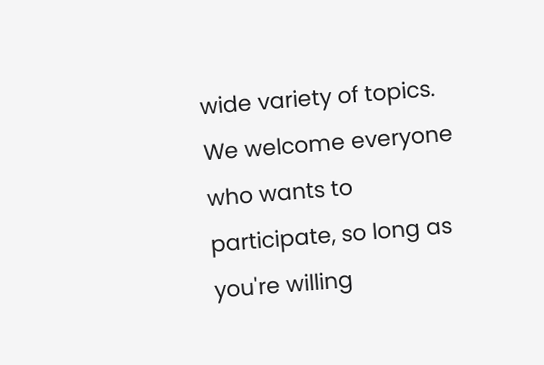wide variety of topics. We welcome everyone who wants to participate, so long as you're willing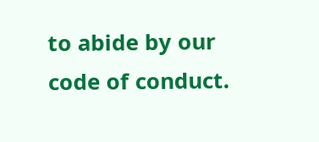to abide by our code of conduct.